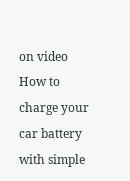on video How to charge your car battery with simple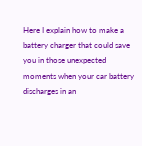Here I explain how to make a battery charger that could save you in those unexpected moments when your car battery discharges in an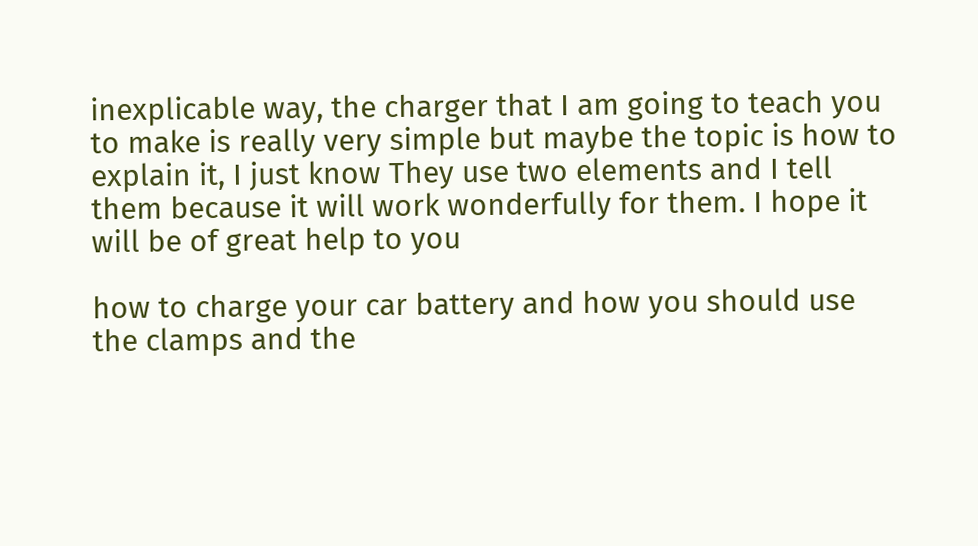inexplicable way, the charger that I am going to teach you to make is really very simple but maybe the topic is how to explain it, I just know They use two elements and I tell them because it will work wonderfully for them. I hope it will be of great help to you

how to charge your car battery and how you should use the clamps and the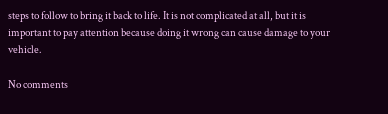steps to follow to bring it back to life. It is not complicated at all, but it is important to pay attention because doing it wrong can cause damage to your vehicle.

No comments